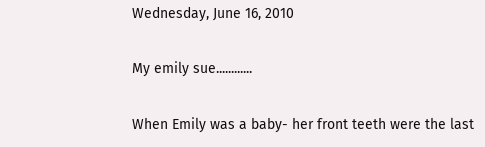Wednesday, June 16, 2010

My emily sue............

When Emily was a baby- her front teeth were the last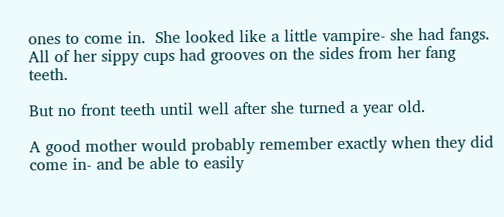ones to come in.  She looked like a little vampire- she had fangs.  All of her sippy cups had grooves on the sides from her fang teeth.

But no front teeth until well after she turned a year old.

A good mother would probably remember exactly when they did come in- and be able to easily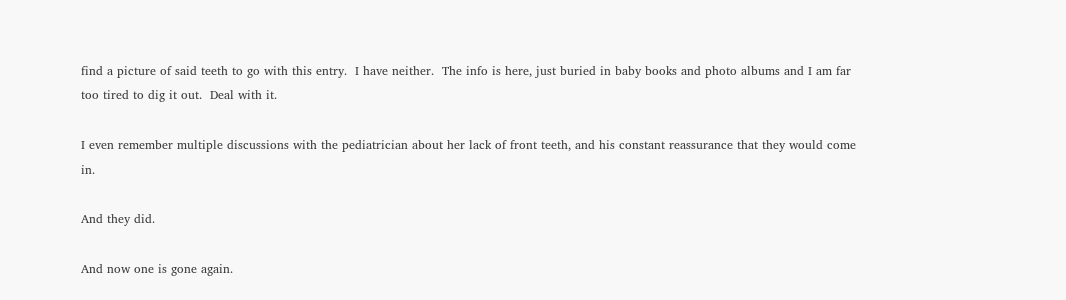find a picture of said teeth to go with this entry.  I have neither.  The info is here, just buried in baby books and photo albums and I am far too tired to dig it out.  Deal with it.

I even remember multiple discussions with the pediatrician about her lack of front teeth, and his constant reassurance that they would come in.

And they did.

And now one is gone again.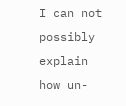I can not possibly explain how un-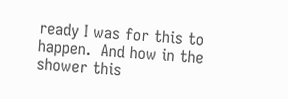ready I was for this to happen.  And how in the shower this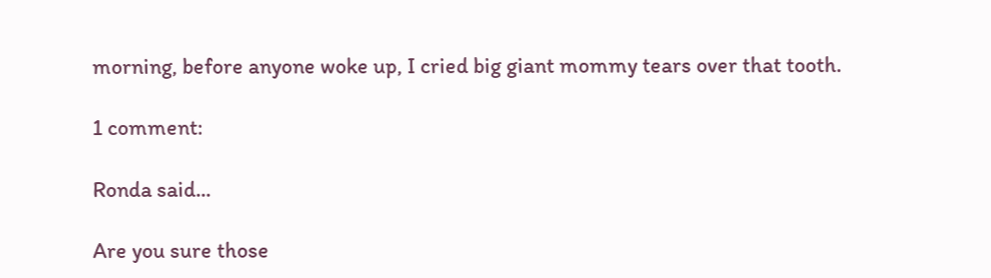morning, before anyone woke up, I cried big giant mommy tears over that tooth.

1 comment:

Ronda said...

Are you sure those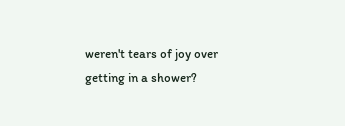weren't tears of joy over getting in a shower?